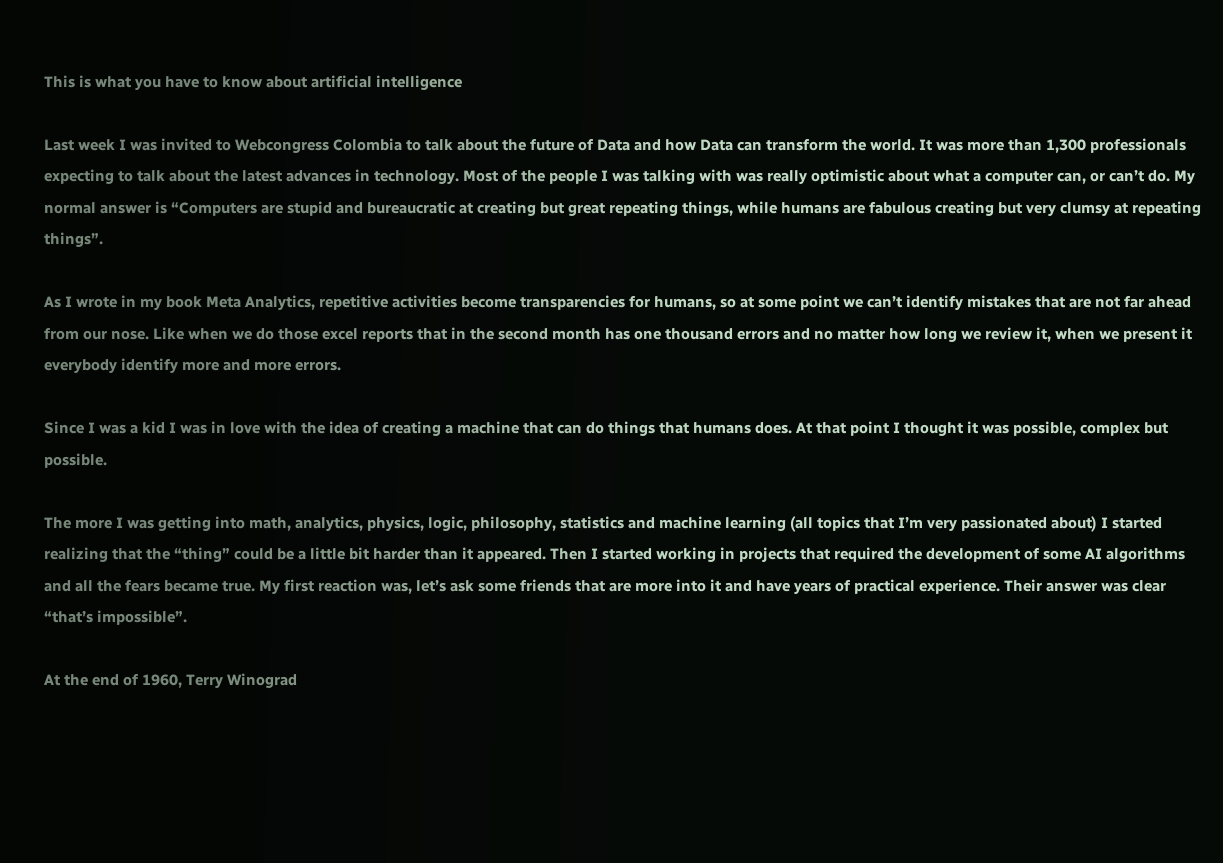This is what you have to know about artificial intelligence

Last week I was invited to Webcongress Colombia to talk about the future of Data and how Data can transform the world. It was more than 1,300 professionals expecting to talk about the latest advances in technology. Most of the people I was talking with was really optimistic about what a computer can, or can’t do. My normal answer is “Computers are stupid and bureaucratic at creating but great repeating things, while humans are fabulous creating but very clumsy at repeating things”.

As I wrote in my book Meta Analytics, repetitive activities become transparencies for humans, so at some point we can’t identify mistakes that are not far ahead from our nose. Like when we do those excel reports that in the second month has one thousand errors and no matter how long we review it, when we present it everybody identify more and more errors.

Since I was a kid I was in love with the idea of creating a machine that can do things that humans does. At that point I thought it was possible, complex but possible.

The more I was getting into math, analytics, physics, logic, philosophy, statistics and machine learning (all topics that I’m very passionated about) I started realizing that the “thing” could be a little bit harder than it appeared. Then I started working in projects that required the development of some AI algorithms and all the fears became true. My first reaction was, let’s ask some friends that are more into it and have years of practical experience. Their answer was clear “that’s impossible”.

At the end of 1960, Terry Winograd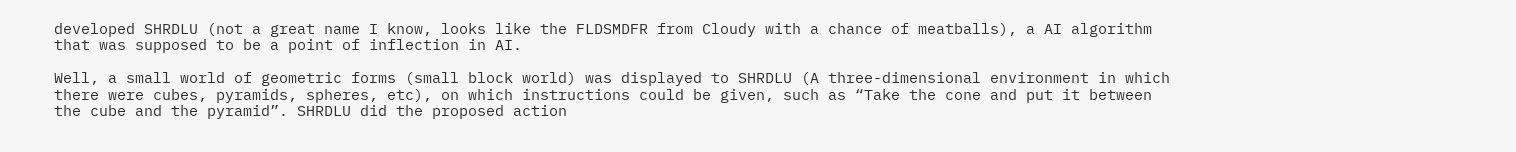developed SHRDLU (not a great name I know, looks like the FLDSMDFR from Cloudy with a chance of meatballs), a AI algorithm that was supposed to be a point of inflection in AI.

Well, a small world of geometric forms (small block world) was displayed to SHRDLU (A three-dimensional environment in which there were cubes, pyramids, spheres, etc), on which instructions could be given, such as “Take the cone and put it between the cube and the pyramid”. SHRDLU did the proposed action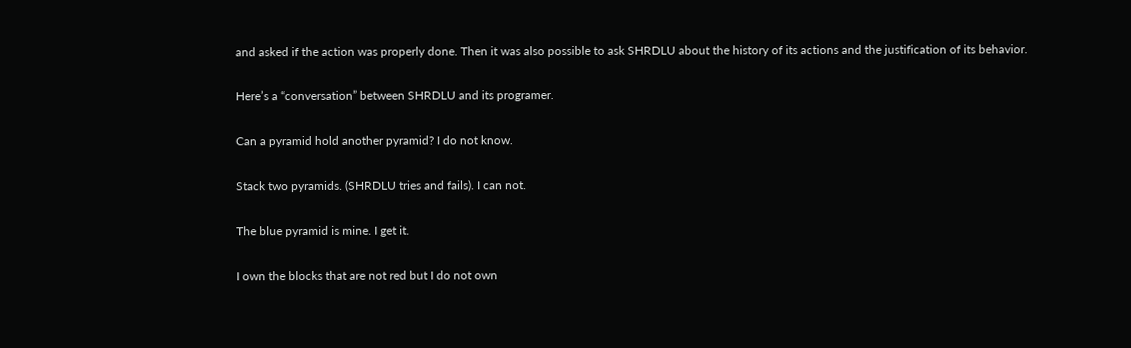and asked if the action was properly done. Then it was also possible to ask SHRDLU about the history of its actions and the justification of its behavior.

Here’s a “conversation” between SHRDLU and its programer.

Can a pyramid hold another pyramid? I do not know.

Stack two pyramids. (SHRDLU tries and fails). I can not.

The blue pyramid is mine. I get it.

I own the blocks that are not red but I do not own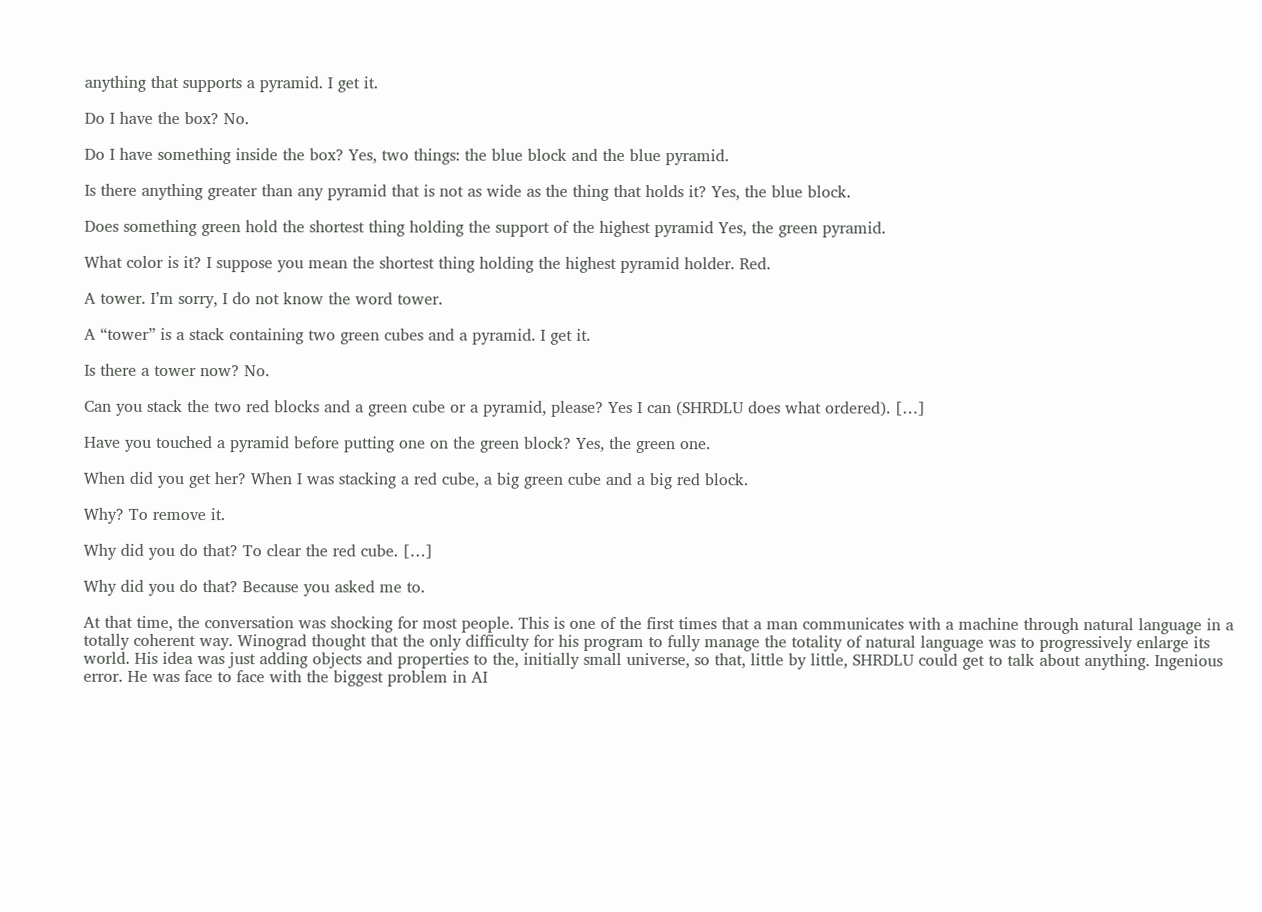anything that supports a pyramid. I get it.

Do I have the box? No.

Do I have something inside the box? Yes, two things: the blue block and the blue pyramid.

Is there anything greater than any pyramid that is not as wide as the thing that holds it? Yes, the blue block.

Does something green hold the shortest thing holding the support of the highest pyramid Yes, the green pyramid.

What color is it? I suppose you mean the shortest thing holding the highest pyramid holder. Red.

A tower. I’m sorry, I do not know the word tower.

A “tower” is a stack containing two green cubes and a pyramid. I get it.

Is there a tower now? No.

Can you stack the two red blocks and a green cube or a pyramid, please? Yes I can (SHRDLU does what ordered). […]

Have you touched a pyramid before putting one on the green block? Yes, the green one.

When did you get her? When I was stacking a red cube, a big green cube and a big red block.

Why? To remove it.

Why did you do that? To clear the red cube. […]

Why did you do that? Because you asked me to.

At that time, the conversation was shocking for most people. This is one of the first times that a man communicates with a machine through natural language in a totally coherent way. Winograd thought that the only difficulty for his program to fully manage the totality of natural language was to progressively enlarge its world. His idea was just adding objects and properties to the, initially small universe, so that, little by little, SHRDLU could get to talk about anything. Ingenious error. He was face to face with the biggest problem in AI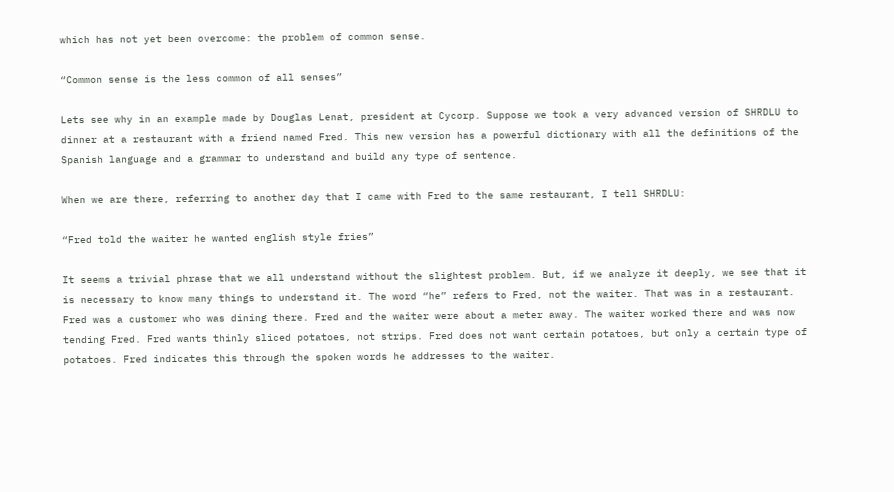which has not yet been overcome: the problem of common sense.

“Common sense is the less common of all senses”

Lets see why in an example made by Douglas Lenat, president at Cycorp. Suppose we took a very advanced version of SHRDLU to dinner at a restaurant with a friend named Fred. This new version has a powerful dictionary with all the definitions of the Spanish language and a grammar to understand and build any type of sentence.

When we are there, referring to another day that I came with Fred to the same restaurant, I tell SHRDLU:

“Fred told the waiter he wanted english style fries”

It seems a trivial phrase that we all understand without the slightest problem. But, if we analyze it deeply, we see that it is necessary to know many things to understand it. The word “he” refers to Fred, not the waiter. That was in a restaurant. Fred was a customer who was dining there. Fred and the waiter were about a meter away. The waiter worked there and was now tending Fred. Fred wants thinly sliced potatoes, not strips. Fred does not want certain potatoes, but only a certain type of potatoes. Fred indicates this through the spoken words he addresses to the waiter.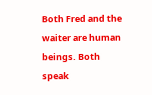Both Fred and the waiter are human beings. Both speak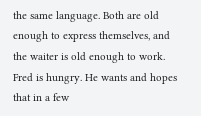the same language. Both are old enough to express themselves, and the waiter is old enough to work. Fred is hungry. He wants and hopes that in a few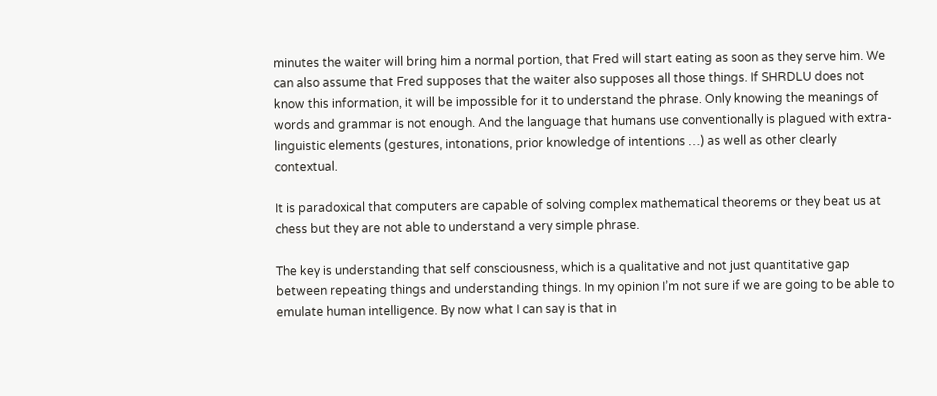minutes the waiter will bring him a normal portion, that Fred will start eating as soon as they serve him. We can also assume that Fred supposes that the waiter also supposes all those things. If SHRDLU does not know this information, it will be impossible for it to understand the phrase. Only knowing the meanings of words and grammar is not enough. And the language that humans use conventionally is plagued with extra-linguistic elements (gestures, intonations, prior knowledge of intentions …) as well as other clearly contextual.

It is paradoxical that computers are capable of solving complex mathematical theorems or they beat us at chess but they are not able to understand a very simple phrase.

The key is understanding that self consciousness, which is a qualitative and not just quantitative gap between repeating things and understanding things. In my opinion I’m not sure if we are going to be able to emulate human intelligence. By now what I can say is that in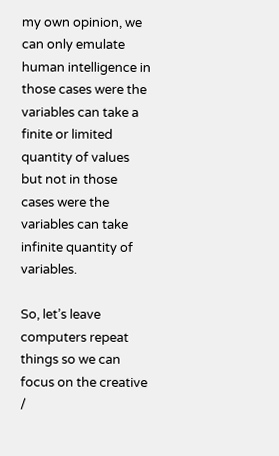my own opinion, we can only emulate human intelligence in those cases were the variables can take a finite or limited quantity of values but not in those cases were the variables can take infinite quantity of variables.

So, let’s leave computers repeat things so we can focus on the creative /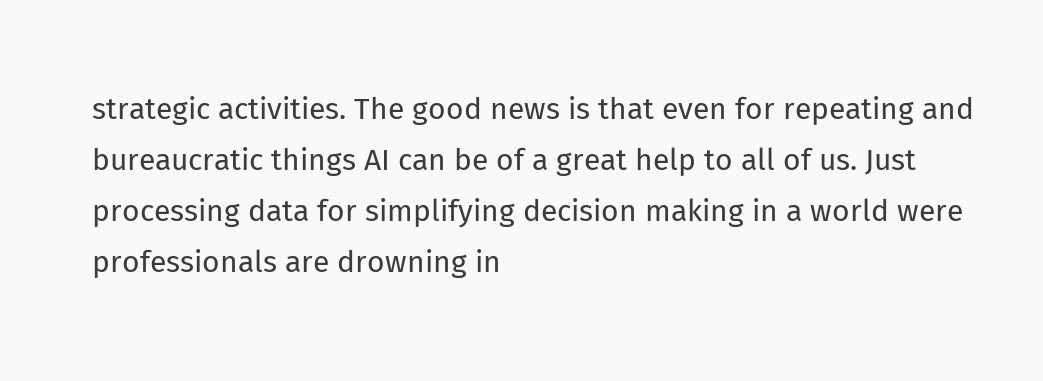strategic activities. The good news is that even for repeating and bureaucratic things AI can be of a great help to all of us. Just processing data for simplifying decision making in a world were professionals are drowning in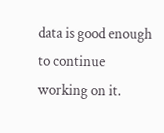data is good enough to continue working on it.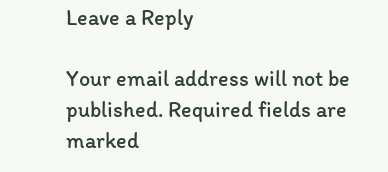Leave a Reply

Your email address will not be published. Required fields are marked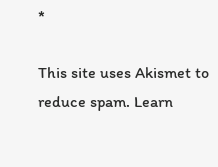*

This site uses Akismet to reduce spam. Learn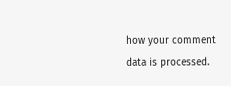how your comment data is processed.